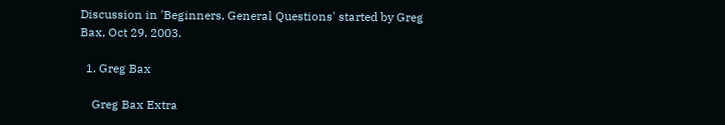Discussion in 'Beginners, General Questions' started by Greg Bax, Oct 29, 2003.

  1. Greg Bax

    Greg Bax Extra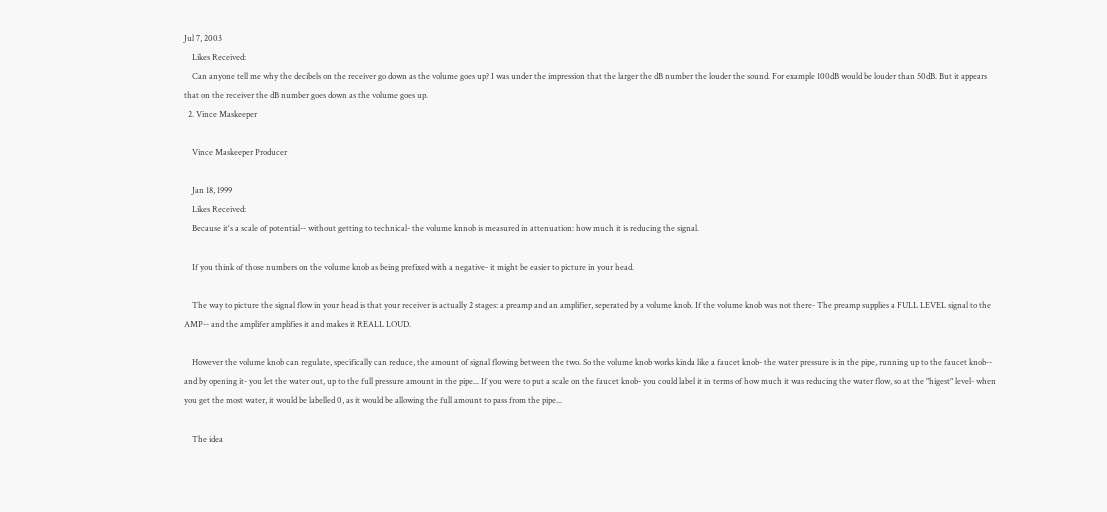Jul 7, 2003
    Likes Received:
    Can anyone tell me why the decibels on the receiver go down as the volume goes up? I was under the impression that the larger the dB number the louder the sound. For example 100dB would be louder than 50dB. But it appears that on the receiver the dB number goes down as the volume goes up.
  2. Vince Maskeeper

    Vince Maskeeper Producer

    Jan 18, 1999
    Likes Received:
    Because it's a scale of potential-- without getting to technical- the volume knnob is measured in attenuation: how much it is reducing the signal.

    If you think of those numbers on the volume knob as being prefixed with a negative- it might be easier to picture in your head.

    The way to picture the signal flow in your head is that your receiver is actually 2 stages: a preamp and an amplifier, seperated by a volume knob. If the volume knob was not there- The preamp supplies a FULL LEVEL signal to the AMP-- and the amplifer amplifies it and makes it REALL LOUD.

    However the volume knob can regulate, specifically can reduce, the amount of signal flowing between the two. So the volume knob works kinda like a faucet knob- the water pressure is in the pipe, running up to the faucet knob-- and by opening it- you let the water out, up to the full pressure amount in the pipe... If you were to put a scale on the faucet knob- you could label it in terms of how much it was reducing the water flow, so at the "higest" level- when you get the most water, it would be labelled 0, as it would be allowing the full amount to pass from the pipe...

    The idea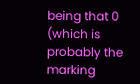being that 0 (which is probably the marking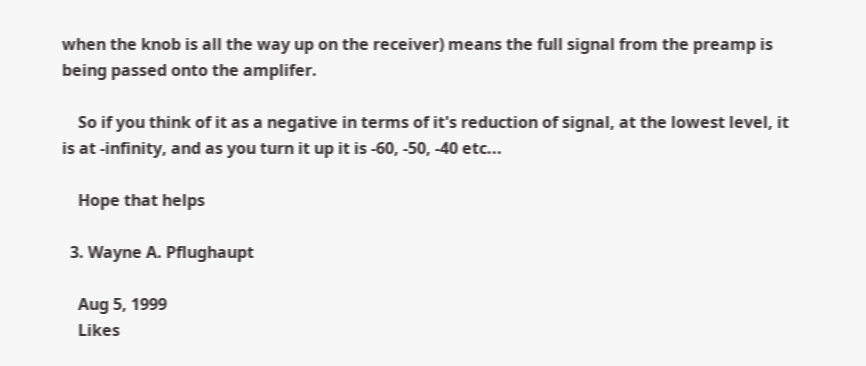when the knob is all the way up on the receiver) means the full signal from the preamp is being passed onto the amplifer.

    So if you think of it as a negative in terms of it's reduction of signal, at the lowest level, it is at -infinity, and as you turn it up it is -60, -50, -40 etc...

    Hope that helps

  3. Wayne A. Pflughaupt

    Aug 5, 1999
    Likes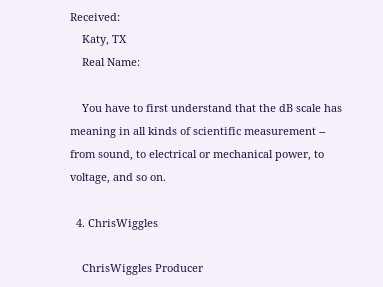Received:
    Katy, TX
    Real Name:

    You have to first understand that the dB scale has meaning in all kinds of scientific measurement -- from sound, to electrical or mechanical power, to voltage, and so on.

  4. ChrisWiggles

    ChrisWiggles Producer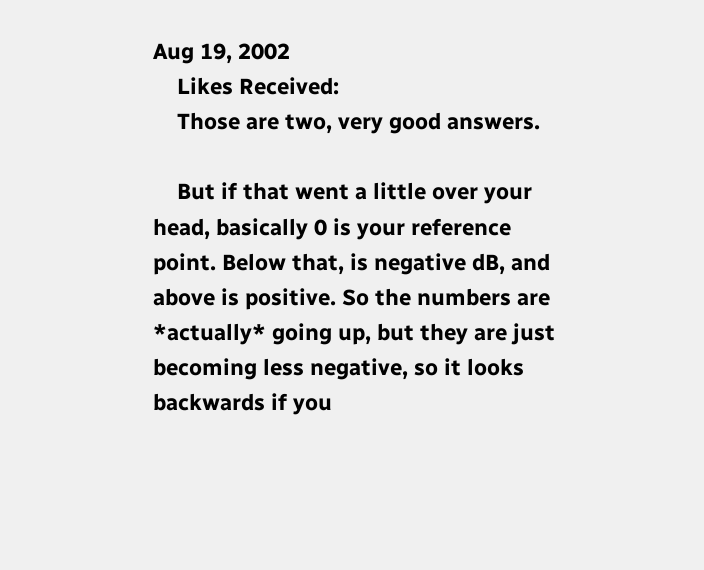Aug 19, 2002
    Likes Received:
    Those are two, very good answers.

    But if that went a little over your head, basically 0 is your reference point. Below that, is negative dB, and above is positive. So the numbers are *actually* going up, but they are just becoming less negative, so it looks backwards if you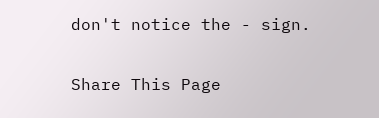don't notice the - sign.

Share This Page